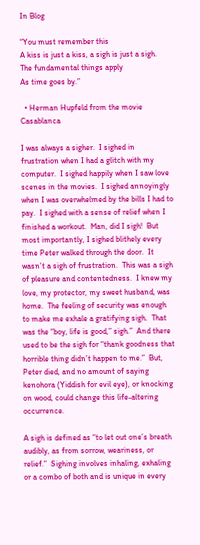In Blog

“You must remember this
A kiss is just a kiss, a sigh is just a sigh.
The fundamental things apply
As time goes by.”

  • Herman Hupfeld from the movie Casablanca

I was always a sigher.  I sighed in frustration when I had a glitch with my computer.  I sighed happily when I saw love scenes in the movies.  I sighed annoyingly when I was overwhelmed by the bills I had to pay.  I sighed with a sense of relief when I finished a workout.  Man, did I sigh!  But most importantly, I sighed blithely every time Peter walked through the door.  It wasn’t a sigh of frustration.  This was a sigh of pleasure and contentedness.  I knew my love, my protector, my sweet husband, was home.  The feeling of security was enough to make me exhale a gratifying sigh.  That was the “boy, life is good,” sigh.”  And there used to be the sigh for “thank goodness that horrible thing didn’t happen to me.”  But, Peter died, and no amount of saying kenohora (Yiddish for evil eye), or knocking on wood, could change this life-altering occurrence.

A sigh is defined as “to let out one’s breath audibly, as from sorrow, weariness, or relief.”  Sighing involves inhaling, exhaling or a combo of both and is unique in every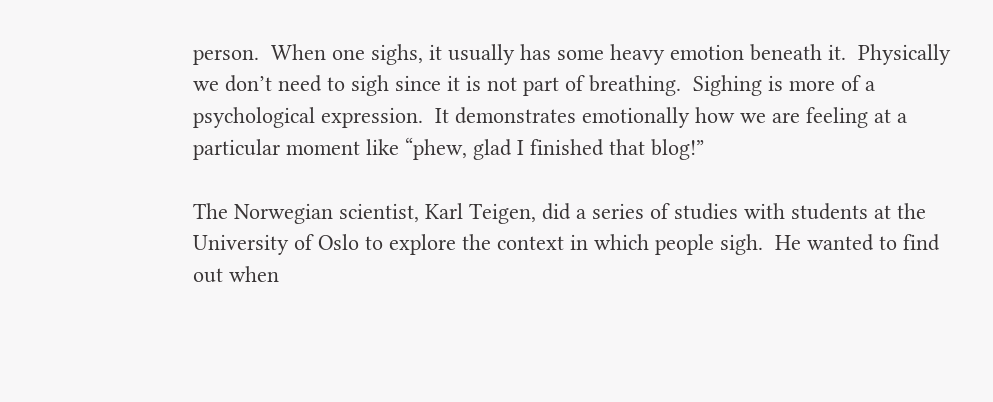person.  When one sighs, it usually has some heavy emotion beneath it.  Physically we don’t need to sigh since it is not part of breathing.  Sighing is more of a psychological expression.  It demonstrates emotionally how we are feeling at a particular moment like “phew, glad I finished that blog!”

The Norwegian scientist, Karl Teigen, did a series of studies with students at the University of Oslo to explore the context in which people sigh.  He wanted to find out when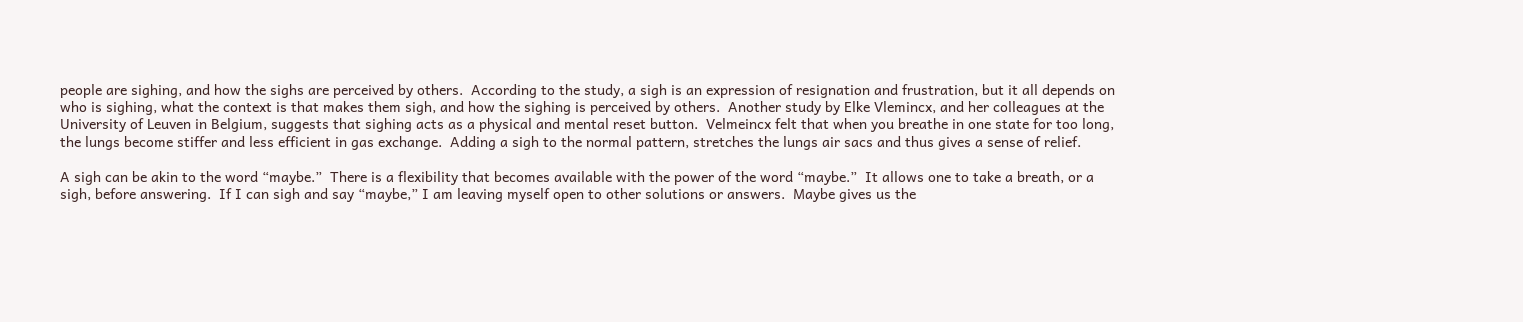people are sighing, and how the sighs are perceived by others.  According to the study, a sigh is an expression of resignation and frustration, but it all depends on who is sighing, what the context is that makes them sigh, and how the sighing is perceived by others.  Another study by Elke Vlemincx, and her colleagues at the University of Leuven in Belgium, suggests that sighing acts as a physical and mental reset button.  Velmeincx felt that when you breathe in one state for too long, the lungs become stiffer and less efficient in gas exchange.  Adding a sigh to the normal pattern, stretches the lungs air sacs and thus gives a sense of relief.

A sigh can be akin to the word “maybe.”  There is a flexibility that becomes available with the power of the word “maybe.”  It allows one to take a breath, or a sigh, before answering.  If I can sigh and say “maybe,” I am leaving myself open to other solutions or answers.  Maybe gives us the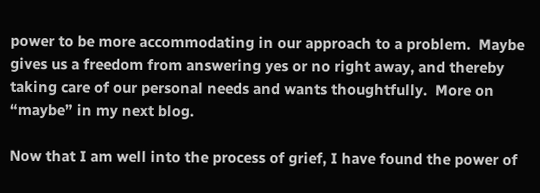power to be more accommodating in our approach to a problem.  Maybe gives us a freedom from answering yes or no right away, and thereby taking care of our personal needs and wants thoughtfully.  More on “maybe” in my next blog.

Now that I am well into the process of grief, I have found the power of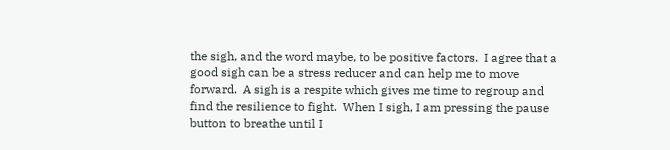the sigh, and the word maybe, to be positive factors.  I agree that a good sigh can be a stress reducer and can help me to move forward.  A sigh is a respite which gives me time to regroup and find the resilience to fight.  When I sigh, I am pressing the pause button to breathe until I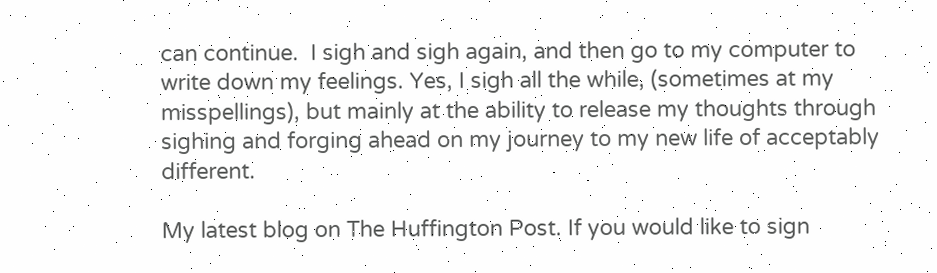can continue.  I sigh and sigh again, and then go to my computer to write down my feelings. Yes, I sigh all the while, (sometimes at my misspellings), but mainly at the ability to release my thoughts through sighing and forging ahead on my journey to my new life of acceptably different.

My latest blog on The Huffington Post. If you would like to sign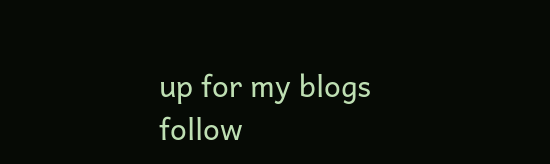up for my blogs follow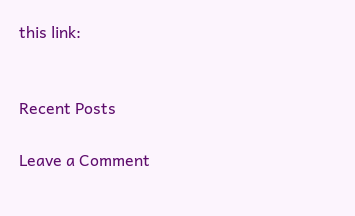this link:


Recent Posts

Leave a Comment